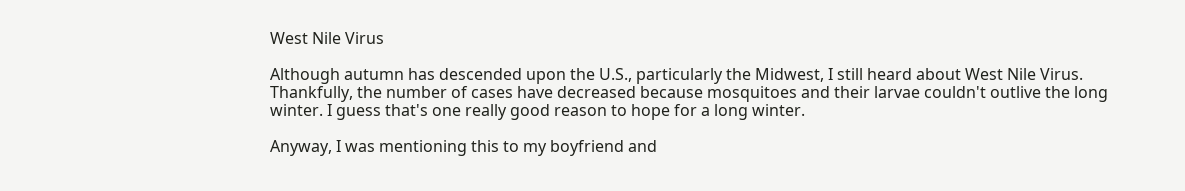West Nile Virus

Although autumn has descended upon the U.S., particularly the Midwest, I still heard about West Nile Virus. Thankfully, the number of cases have decreased because mosquitoes and their larvae couldn't outlive the long winter. I guess that's one really good reason to hope for a long winter.

Anyway, I was mentioning this to my boyfriend and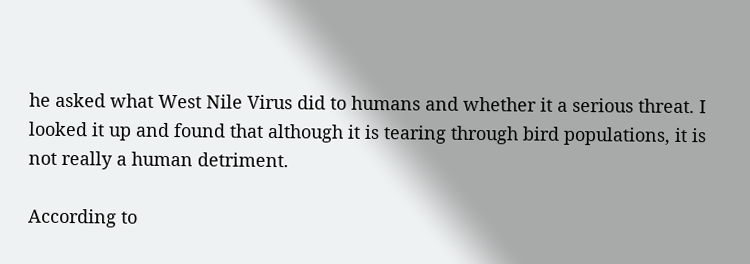he asked what West Nile Virus did to humans and whether it a serious threat. I looked it up and found that although it is tearing through bird populations, it is not really a human detriment.

According to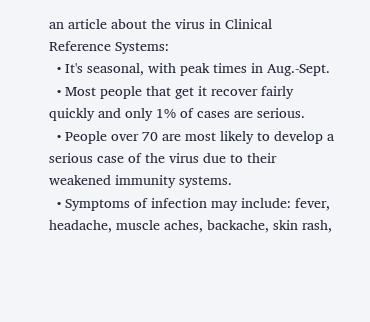an article about the virus in Clinical Reference Systems:
  • It's seasonal, with peak times in Aug.-Sept.
  • Most people that get it recover fairly quickly and only 1% of cases are serious.
  • People over 70 are most likely to develop a serious case of the virus due to their weakened immunity systems.
  • Symptoms of infection may include: fever, headache, muscle aches, backache, skin rash,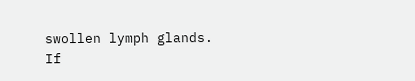swollen lymph glands.
If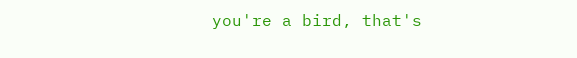you're a bird, that's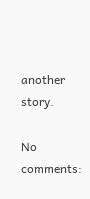another story.

No comments: